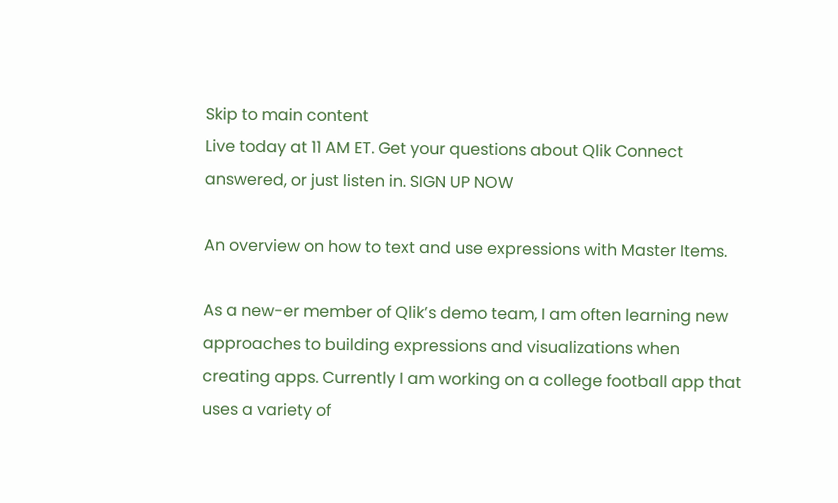Skip to main content
Live today at 11 AM ET. Get your questions about Qlik Connect answered, or just listen in. SIGN UP NOW

An overview on how to text and use expressions with Master Items.

As a new-er member of Qlik’s demo team, I am often learning new approaches to building expressions and visualizations when creating apps. Currently I am working on a college football app that uses a variety of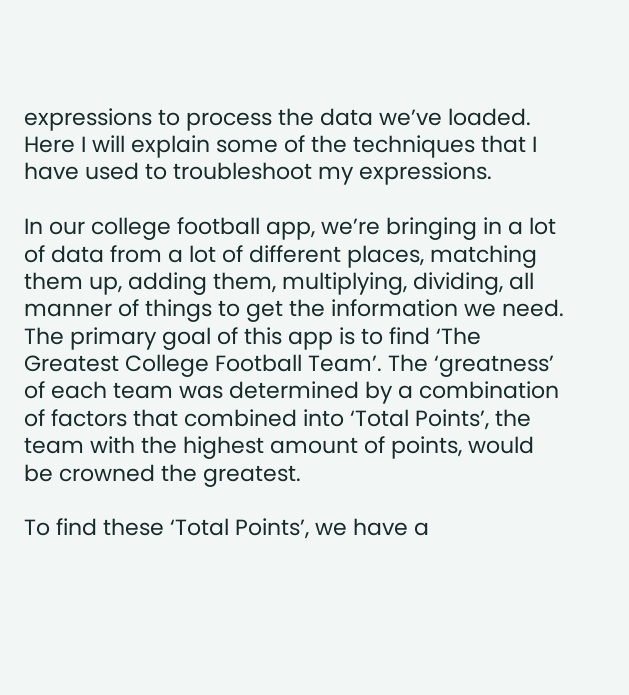expressions to process the data we’ve loaded. Here I will explain some of the techniques that I have used to troubleshoot my expressions.

In our college football app, we’re bringing in a lot of data from a lot of different places, matching them up, adding them, multiplying, dividing, all manner of things to get the information we need. The primary goal of this app is to find ‘The Greatest College Football Team’. The ‘greatness’ of each team was determined by a combination of factors that combined into ‘Total Points’, the team with the highest amount of points, would be crowned the greatest.

To find these ‘Total Points’, we have a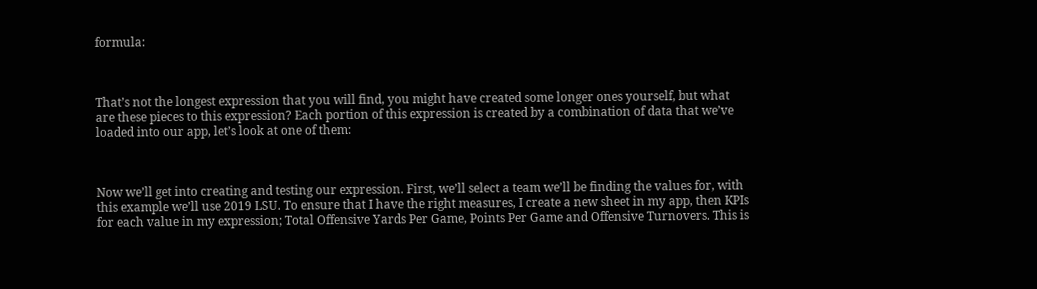formula:



That’s not the longest expression that you will find, you might have created some longer ones yourself, but what are these pieces to this expression? Each portion of this expression is created by a combination of data that we’ve loaded into our app, let’s look at one of them:



Now we’ll get into creating and testing our expression. First, we’ll select a team we’ll be finding the values for, with this example we’ll use 2019 LSU. To ensure that I have the right measures, I create a new sheet in my app, then KPIs for each value in my expression; Total Offensive Yards Per Game, Points Per Game and Offensive Turnovers. This is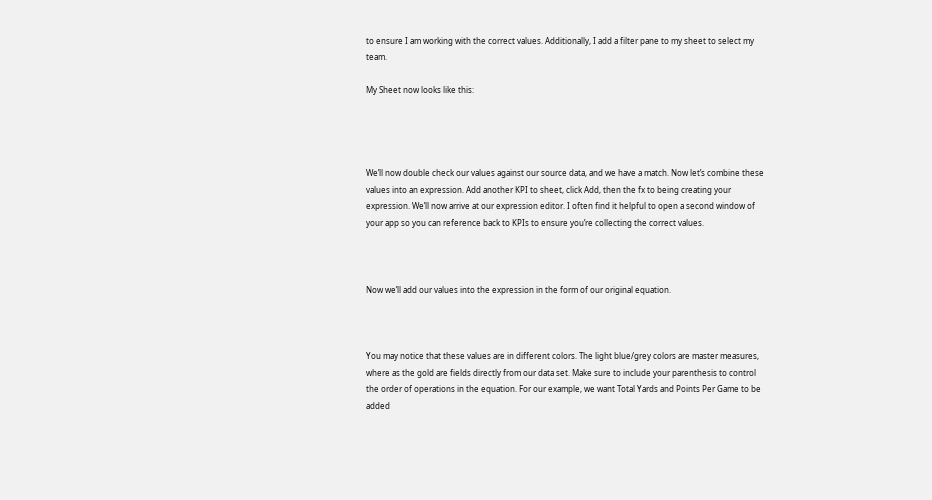to ensure I am working with the correct values. Additionally, I add a filter pane to my sheet to select my team.

My Sheet now looks like this:




We’ll now double check our values against our source data, and we have a match. Now let’s combine these values into an expression. Add another KPI to sheet, click Add, then the fx to being creating your expression. We’ll now arrive at our expression editor. I often find it helpful to open a second window of your app so you can reference back to KPIs to ensure you’re collecting the correct values.



Now we’ll add our values into the expression in the form of our original equation.



You may notice that these values are in different colors. The light blue/grey colors are master measures, where as the gold are fields directly from our data set. Make sure to include your parenthesis to control the order of operations in the equation. For our example, we want Total Yards and Points Per Game to be added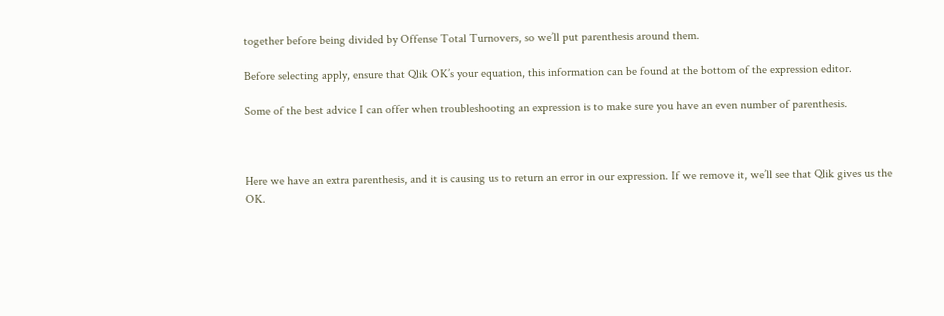together before being divided by Offense Total Turnovers, so we’ll put parenthesis around them.

Before selecting apply, ensure that Qlik OK’s your equation, this information can be found at the bottom of the expression editor.

Some of the best advice I can offer when troubleshooting an expression is to make sure you have an even number of parenthesis.



Here we have an extra parenthesis, and it is causing us to return an error in our expression. If we remove it, we’ll see that Qlik gives us the OK.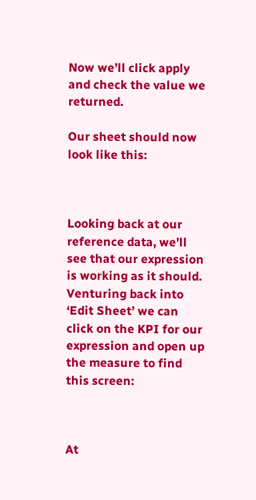Now we’ll click apply and check the value we returned.

Our sheet should now look like this:



Looking back at our reference data, we’ll see that our expression is working as it should. Venturing back into ‘Edit Sheet’ we can click on the KPI for our expression and open up the measure to find this screen:



At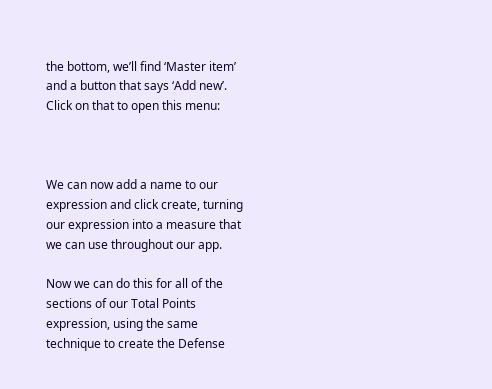the bottom, we’ll find ‘Master item’ and a button that says ‘Add new’. Click on that to open this menu:



We can now add a name to our expression and click create, turning our expression into a measure that we can use throughout our app.

Now we can do this for all of the sections of our Total Points expression, using the same technique to create the Defense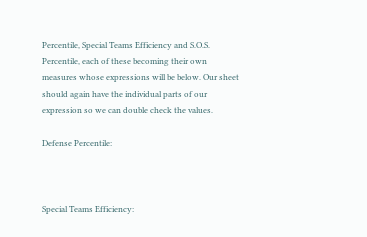Percentile, Special Teams Efficiency and S.O.S. Percentile, each of these becoming their own measures whose expressions will be below. Our sheet should again have the individual parts of our expression so we can double check the values.

Defense Percentile:



Special Teams Efficiency: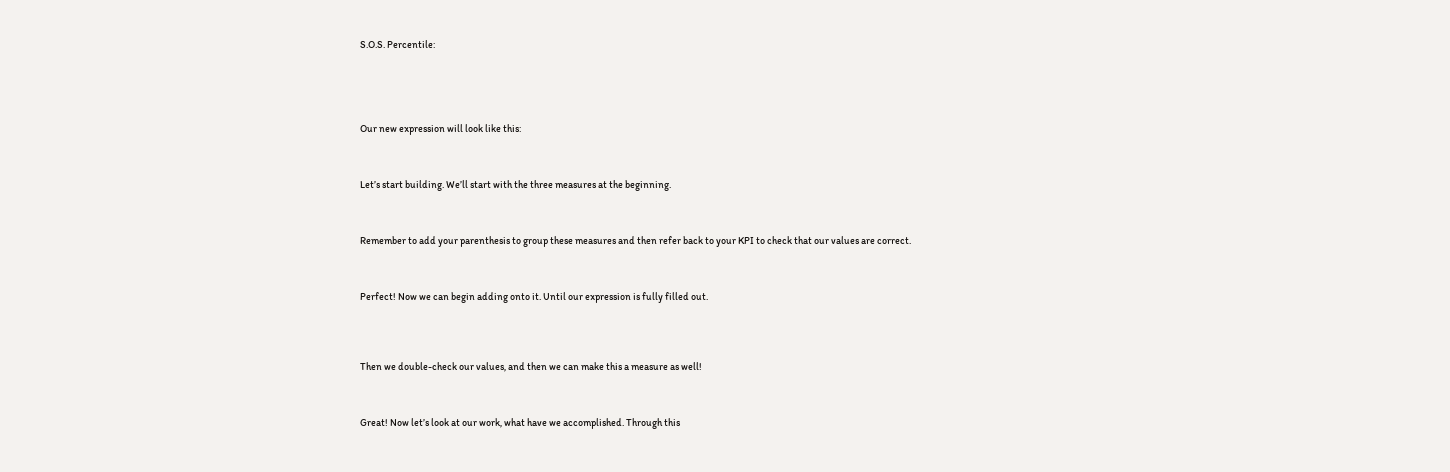S.O.S. Percentile:





Our new expression will look like this:



Let’s start building. We’ll start with the three measures at the beginning.



Remember to add your parenthesis to group these measures and then refer back to your KPI to check that our values are correct.



Perfect! Now we can begin adding onto it. Until our expression is fully filled out.




Then we double-check our values, and then we can make this a measure as well!



Great! Now let’s look at our work, what have we accomplished. Through this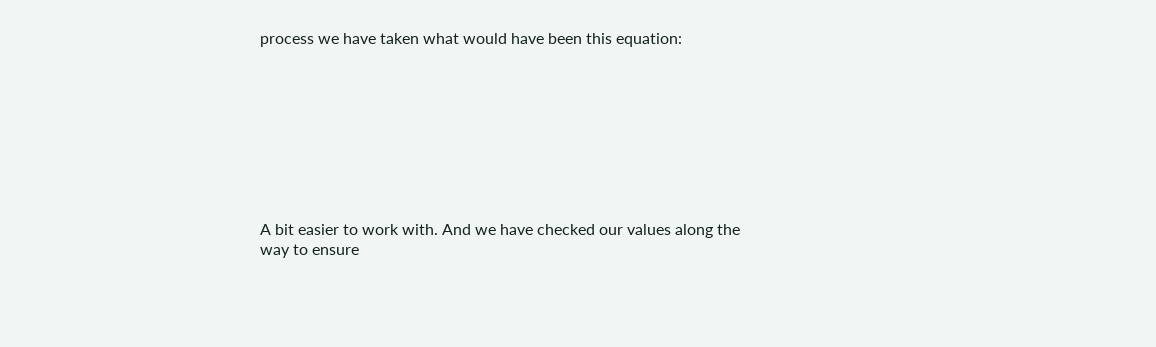process we have taken what would have been this equation:









A bit easier to work with. And we have checked our values along the way to ensure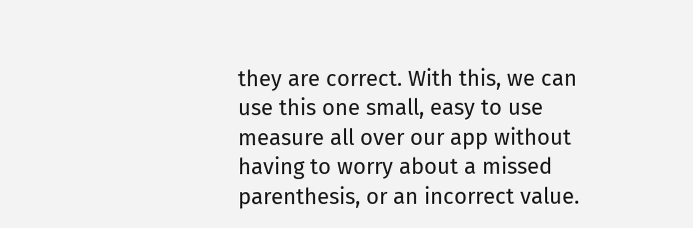they are correct. With this, we can use this one small, easy to use measure all over our app without having to worry about a missed parenthesis, or an incorrect value.